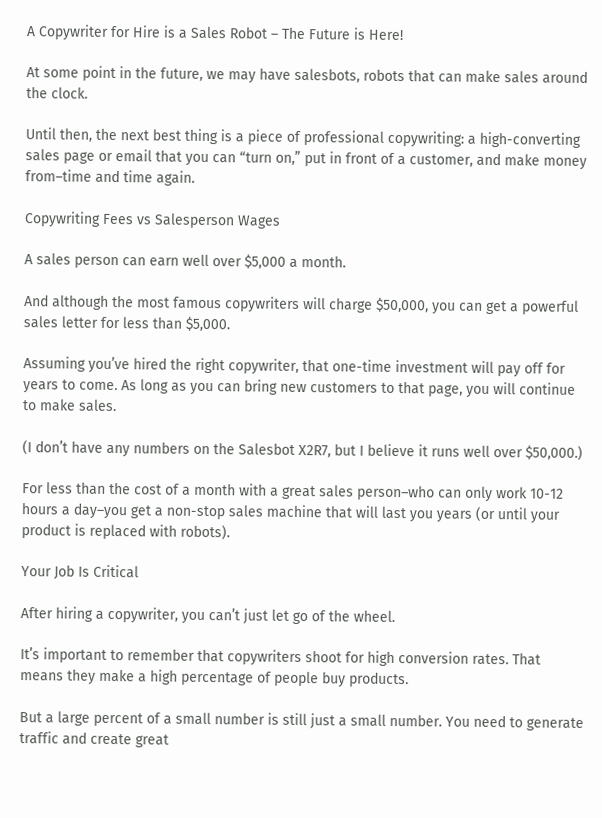A Copywriter for Hire is a Sales Robot – The Future is Here!

At some point in the future, we may have salesbots, robots that can make sales around the clock.

Until then, the next best thing is a piece of professional copywriting: a high-converting sales page or email that you can “turn on,” put in front of a customer, and make money from–time and time again.

Copywriting Fees vs Salesperson Wages

A sales person can earn well over $5,000 a month.

And although the most famous copywriters will charge $50,000, you can get a powerful sales letter for less than $5,000.

Assuming you’ve hired the right copywriter, that one-time investment will pay off for years to come. As long as you can bring new customers to that page, you will continue to make sales.

(I don’t have any numbers on the Salesbot X2R7, but I believe it runs well over $50,000.)

For less than the cost of a month with a great sales person–who can only work 10-12 hours a day–you get a non-stop sales machine that will last you years (or until your product is replaced with robots).

Your Job Is Critical

After hiring a copywriter, you can’t just let go of the wheel.

It’s important to remember that copywriters shoot for high conversion rates. That means they make a high percentage of people buy products.

But a large percent of a small number is still just a small number. You need to generate traffic and create great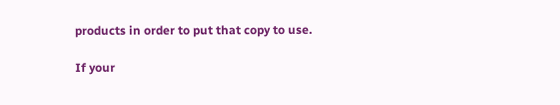products in order to put that copy to use.

If your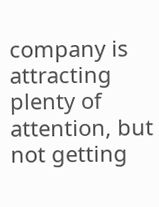company is attracting plenty of attention, but not getting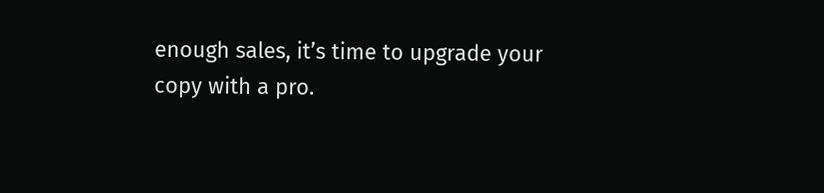enough sales, it’s time to upgrade your copy with a pro.